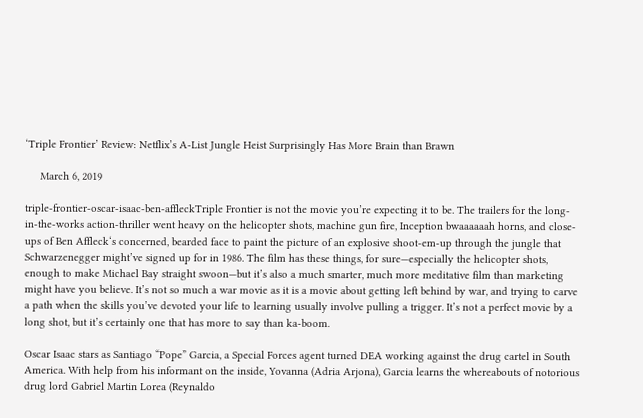‘Triple Frontier’ Review: Netflix’s A-List Jungle Heist Surprisingly Has More Brain than Brawn

     March 6, 2019

triple-frontier-oscar-isaac-ben-affleckTriple Frontier is not the movie you’re expecting it to be. The trailers for the long-in-the-works action-thriller went heavy on the helicopter shots, machine gun fire, Inception bwaaaaaah horns, and close-ups of Ben Affleck‘s concerned, bearded face to paint the picture of an explosive shoot-em-up through the jungle that Schwarzenegger might’ve signed up for in 1986. The film has these things, for sure—especially the helicopter shots, enough to make Michael Bay straight swoon—but it’s also a much smarter, much more meditative film than marketing might have you believe. It’s not so much a war movie as it is a movie about getting left behind by war, and trying to carve a path when the skills you’ve devoted your life to learning usually involve pulling a trigger. It’s not a perfect movie by a long shot, but it’s certainly one that has more to say than ka-boom.

Oscar Isaac stars as Santiago “Pope” Garcia, a Special Forces agent turned DEA working against the drug cartel in South America. With help from his informant on the inside, Yovanna (Adria Arjona), Garcia learns the whereabouts of notorious drug lord Gabriel Martin Lorea (Reynaldo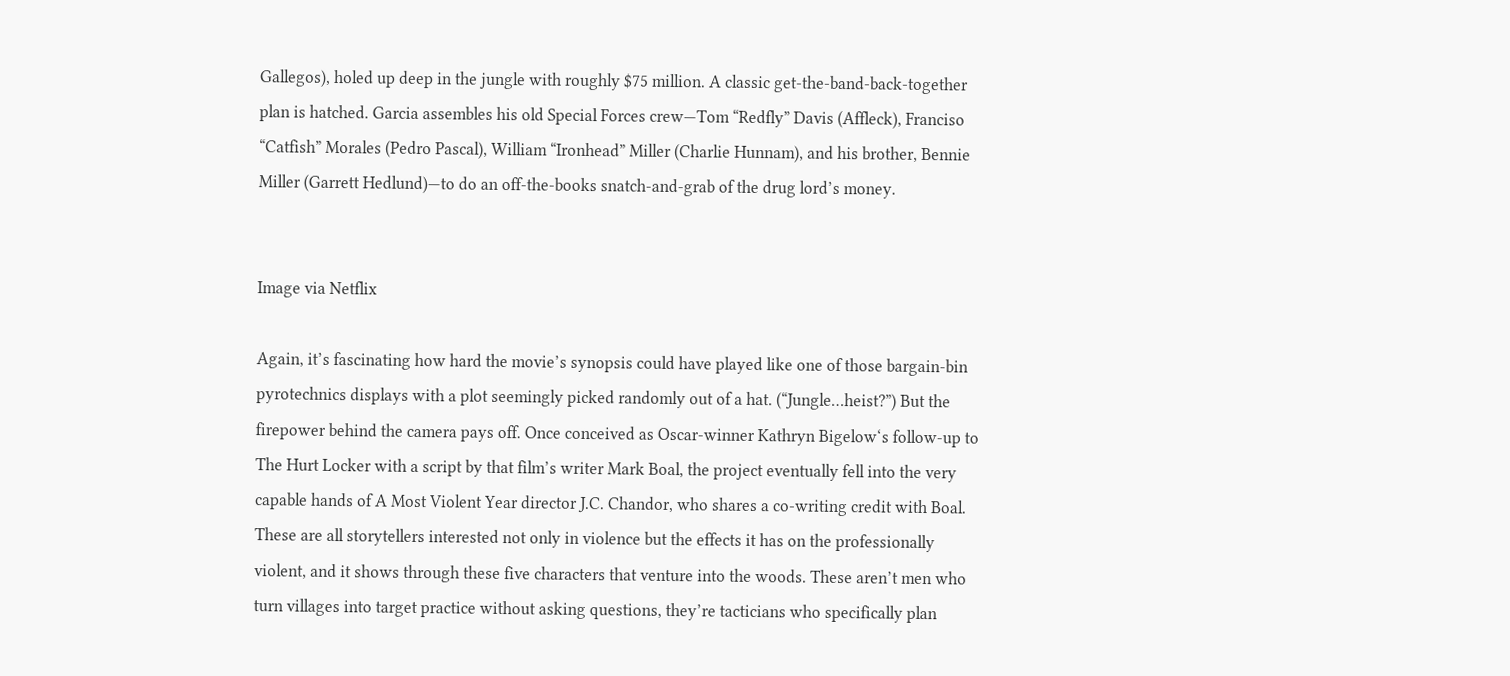Gallegos), holed up deep in the jungle with roughly $75 million. A classic get-the-band-back-together plan is hatched. Garcia assembles his old Special Forces crew—Tom “Redfly” Davis (Affleck), Franciso “Catfish” Morales (Pedro Pascal), William “Ironhead” Miller (Charlie Hunnam), and his brother, Bennie Miller (Garrett Hedlund)—to do an off-the-books snatch-and-grab of the drug lord’s money.


Image via Netflix

Again, it’s fascinating how hard the movie’s synopsis could have played like one of those bargain-bin pyrotechnics displays with a plot seemingly picked randomly out of a hat. (“Jungle…heist?”) But the firepower behind the camera pays off. Once conceived as Oscar-winner Kathryn Bigelow‘s follow-up to The Hurt Locker with a script by that film’s writer Mark Boal, the project eventually fell into the very capable hands of A Most Violent Year director J.C. Chandor, who shares a co-writing credit with Boal. These are all storytellers interested not only in violence but the effects it has on the professionally violent, and it shows through these five characters that venture into the woods. These aren’t men who turn villages into target practice without asking questions, they’re tacticians who specifically plan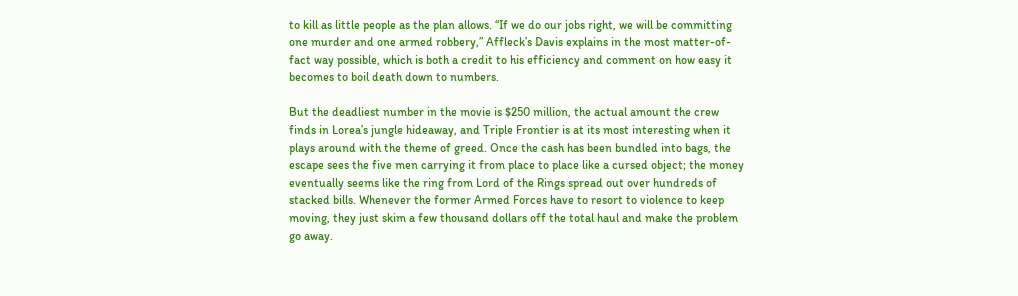to kill as little people as the plan allows. “If we do our jobs right, we will be committing one murder and one armed robbery,” Affleck’s Davis explains in the most matter-of-fact way possible, which is both a credit to his efficiency and comment on how easy it becomes to boil death down to numbers.

But the deadliest number in the movie is $250 million, the actual amount the crew finds in Lorea’s jungle hideaway, and Triple Frontier is at its most interesting when it plays around with the theme of greed. Once the cash has been bundled into bags, the escape sees the five men carrying it from place to place like a cursed object; the money eventually seems like the ring from Lord of the Rings spread out over hundreds of stacked bills. Whenever the former Armed Forces have to resort to violence to keep moving, they just skim a few thousand dollars off the total haul and make the problem go away.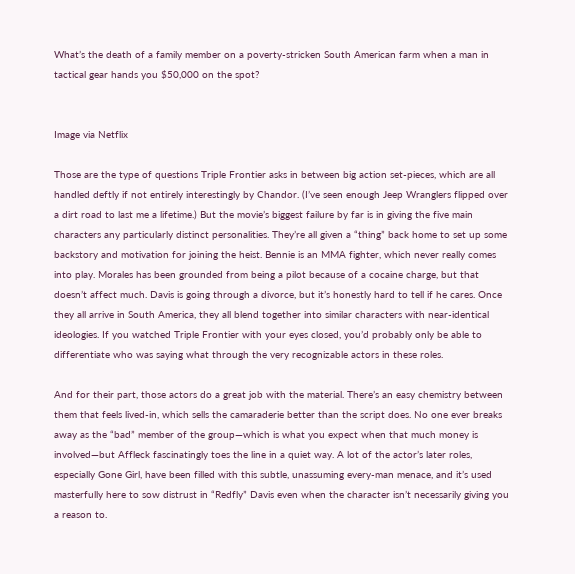What’s the death of a family member on a poverty-stricken South American farm when a man in tactical gear hands you $50,000 on the spot?


Image via Netflix

Those are the type of questions Triple Frontier asks in between big action set-pieces, which are all handled deftly if not entirely interestingly by Chandor. (I’ve seen enough Jeep Wranglers flipped over a dirt road to last me a lifetime.) But the movie’s biggest failure by far is in giving the five main characters any particularly distinct personalities. They’re all given a “thing” back home to set up some backstory and motivation for joining the heist. Bennie is an MMA fighter, which never really comes into play. Morales has been grounded from being a pilot because of a cocaine charge, but that doesn’t affect much. Davis is going through a divorce, but it’s honestly hard to tell if he cares. Once they all arrive in South America, they all blend together into similar characters with near-identical ideologies. If you watched Triple Frontier with your eyes closed, you’d probably only be able to differentiate who was saying what through the very recognizable actors in these roles.

And for their part, those actors do a great job with the material. There’s an easy chemistry between them that feels lived-in, which sells the camaraderie better than the script does. No one ever breaks away as the “bad” member of the group—which is what you expect when that much money is involved—but Affleck fascinatingly toes the line in a quiet way. A lot of the actor’s later roles, especially Gone Girl, have been filled with this subtle, unassuming every-man menace, and it’s used masterfully here to sow distrust in “Redfly” Davis even when the character isn’t necessarily giving you a reason to.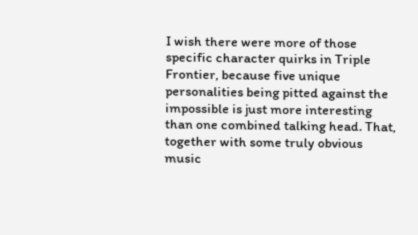I wish there were more of those specific character quirks in Triple Frontier, because five unique personalities being pitted against the impossible is just more interesting than one combined talking head. That, together with some truly obvious music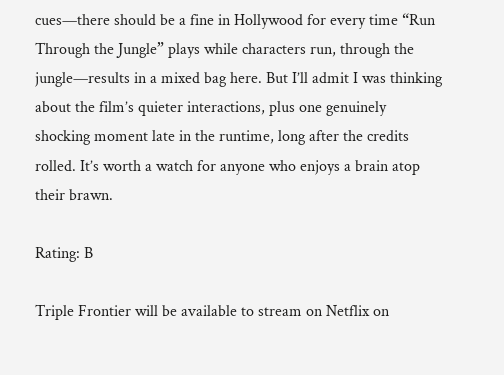cues—there should be a fine in Hollywood for every time “Run Through the Jungle” plays while characters run, through the jungle—results in a mixed bag here. But I’ll admit I was thinking about the film’s quieter interactions, plus one genuinely shocking moment late in the runtime, long after the credits rolled. It’s worth a watch for anyone who enjoys a brain atop their brawn.

Rating: B

Triple Frontier will be available to stream on Netflix on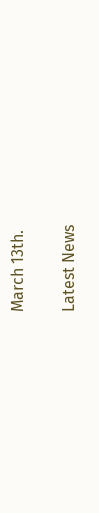March 13th.

Latest News